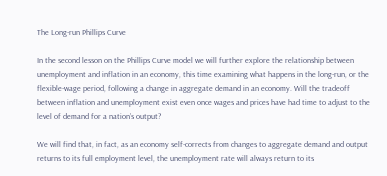The Long-run Phillips Curve

In the second lesson on the Phillips Curve model we will further explore the relationship between unemployment and inflation in an economy, this time examining what happens in the long-run, or the flexible-wage period, following a change in aggregate demand in an economy. Will the tradeoff between inflation and unemployment exist even once wages and prices have had time to adjust to the level of demand for a nation’s output?

We will find that, in fact, as an economy self-corrects from changes to aggregate demand and output returns to its full employment level, the unemployment rate will always return to its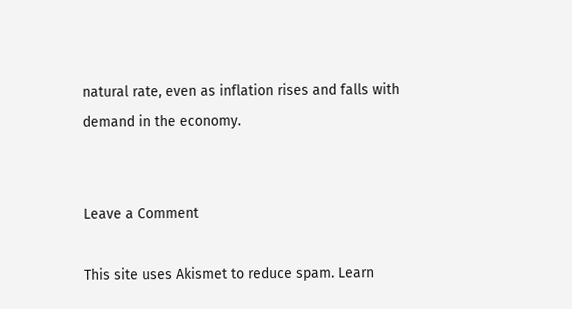natural rate, even as inflation rises and falls with demand in the economy.


Leave a Comment

This site uses Akismet to reduce spam. Learn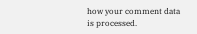how your comment data is processed.